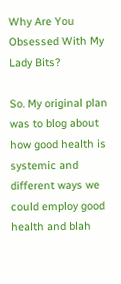Why Are You Obsessed With My Lady Bits?

So. My original plan was to blog about how good health is systemic and different ways we could employ good health and blah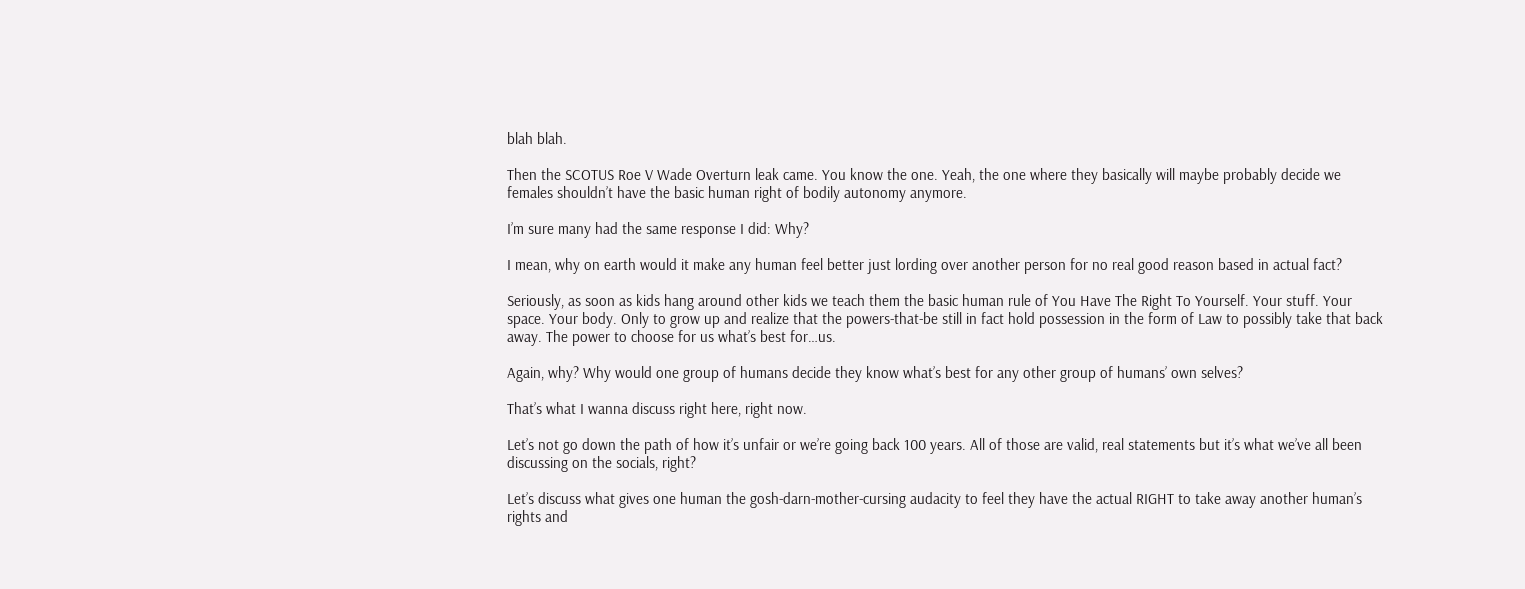blah blah.

Then the SCOTUS Roe V Wade Overturn leak came. You know the one. Yeah, the one where they basically will maybe probably decide we females shouldn’t have the basic human right of bodily autonomy anymore.

I’m sure many had the same response I did: Why?

I mean, why on earth would it make any human feel better just lording over another person for no real good reason based in actual fact?

Seriously, as soon as kids hang around other kids we teach them the basic human rule of You Have The Right To Yourself. Your stuff. Your space. Your body. Only to grow up and realize that the powers-that-be still in fact hold possession in the form of Law to possibly take that back away. The power to choose for us what’s best for…us.

Again, why? Why would one group of humans decide they know what’s best for any other group of humans’ own selves?

That’s what I wanna discuss right here, right now.

Let’s not go down the path of how it’s unfair or we’re going back 100 years. All of those are valid, real statements but it’s what we’ve all been discussing on the socials, right?

Let’s discuss what gives one human the gosh-darn-mother-cursing audacity to feel they have the actual RIGHT to take away another human’s rights and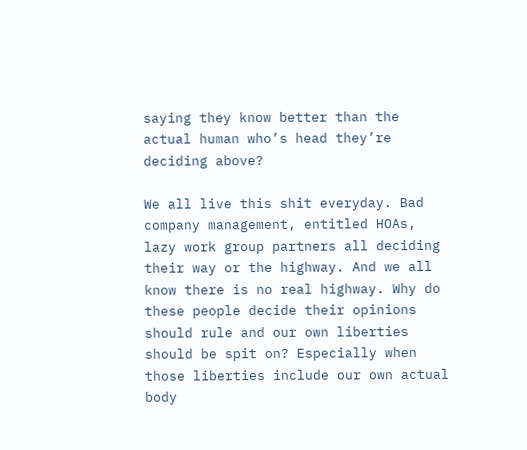saying they know better than the actual human who’s head they’re deciding above?

We all live this shit everyday. Bad company management, entitled HOAs, lazy work group partners all deciding their way or the highway. And we all know there is no real highway. Why do these people decide their opinions should rule and our own liberties should be spit on? Especially when those liberties include our own actual body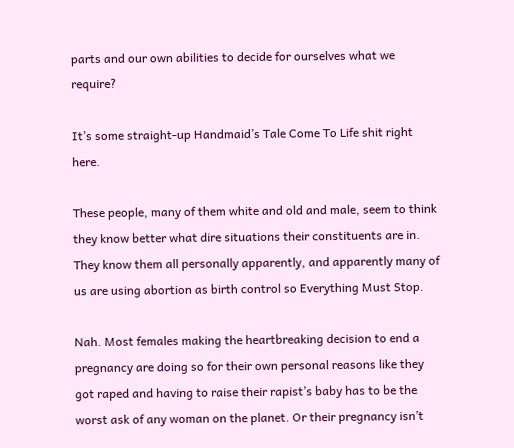parts and our own abilities to decide for ourselves what we require?

It’s some straight-up Handmaid’s Tale Come To Life shit right here.

These people, many of them white and old and male, seem to think they know better what dire situations their constituents are in. They know them all personally apparently, and apparently many of us are using abortion as birth control so Everything Must Stop.

Nah. Most females making the heartbreaking decision to end a pregnancy are doing so for their own personal reasons like they got raped and having to raise their rapist’s baby has to be the worst ask of any woman on the planet. Or their pregnancy isn’t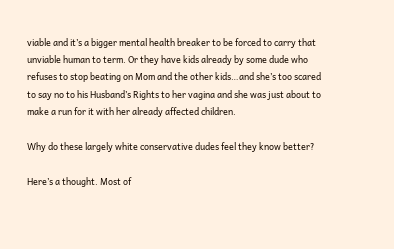viable and it’s a bigger mental health breaker to be forced to carry that unviable human to term. Or they have kids already by some dude who refuses to stop beating on Mom and the other kids…and she’s too scared to say no to his Husband’s Rights to her vagina and she was just about to make a run for it with her already affected children.

Why do these largely white conservative dudes feel they know better?

Here’s a thought. Most of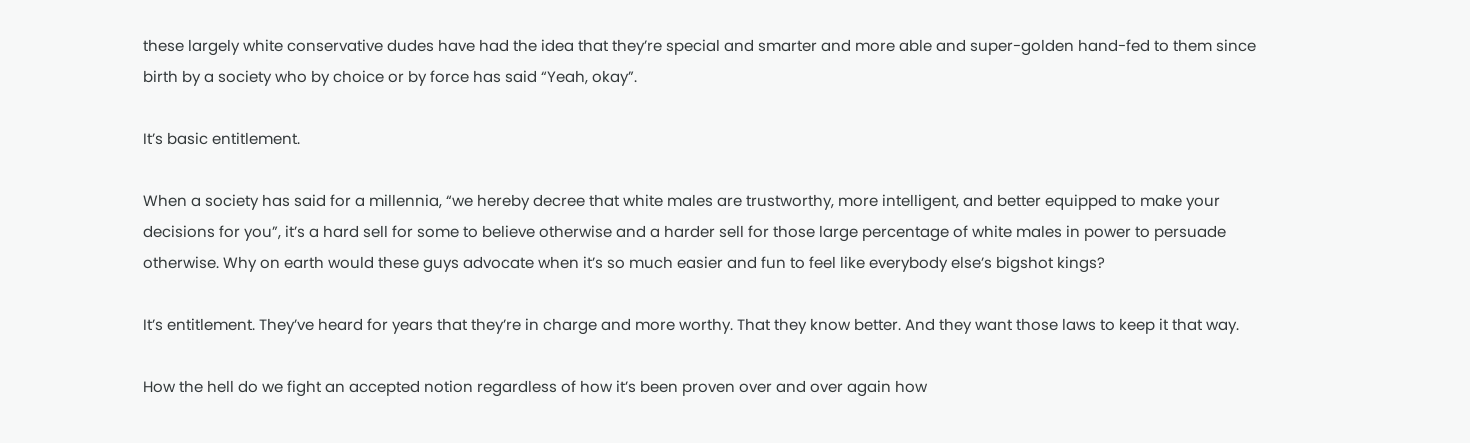these largely white conservative dudes have had the idea that they’re special and smarter and more able and super-golden hand-fed to them since birth by a society who by choice or by force has said “Yeah, okay”.

It’s basic entitlement.

When a society has said for a millennia, “we hereby decree that white males are trustworthy, more intelligent, and better equipped to make your decisions for you”, it’s a hard sell for some to believe otherwise and a harder sell for those large percentage of white males in power to persuade otherwise. Why on earth would these guys advocate when it’s so much easier and fun to feel like everybody else’s bigshot kings?

It’s entitlement. They’ve heard for years that they’re in charge and more worthy. That they know better. And they want those laws to keep it that way.

How the hell do we fight an accepted notion regardless of how it’s been proven over and over again how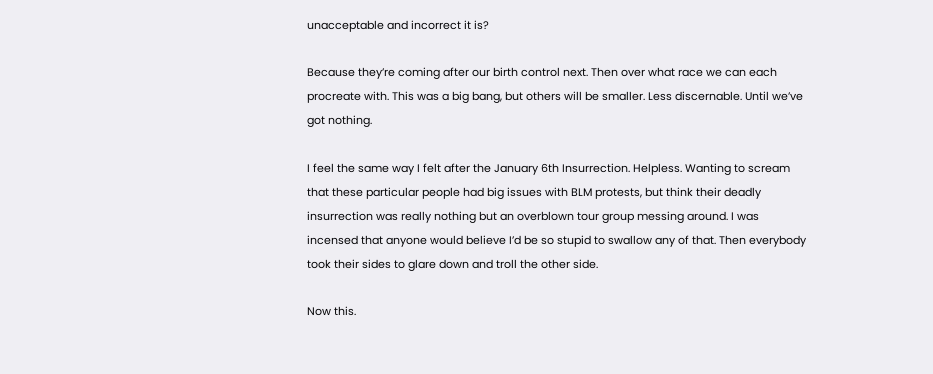unacceptable and incorrect it is?

Because they’re coming after our birth control next. Then over what race we can each procreate with. This was a big bang, but others will be smaller. Less discernable. Until we’ve got nothing.

I feel the same way I felt after the January 6th Insurrection. Helpless. Wanting to scream that these particular people had big issues with BLM protests, but think their deadly insurrection was really nothing but an overblown tour group messing around. I was incensed that anyone would believe I’d be so stupid to swallow any of that. Then everybody took their sides to glare down and troll the other side.

Now this.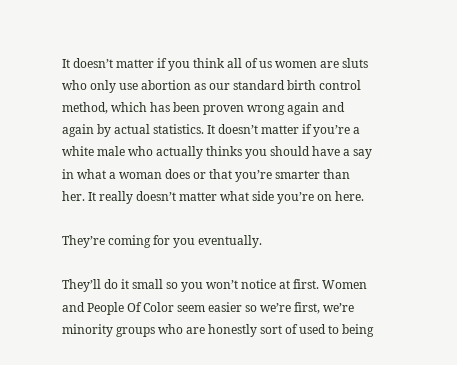It doesn’t matter if you think all of us women are sluts who only use abortion as our standard birth control method, which has been proven wrong again and again by actual statistics. It doesn’t matter if you’re a white male who actually thinks you should have a say in what a woman does or that you’re smarter than her. It really doesn’t matter what side you’re on here.

They’re coming for you eventually.

They’ll do it small so you won’t notice at first. Women and People Of Color seem easier so we’re first, we’re minority groups who are honestly sort of used to being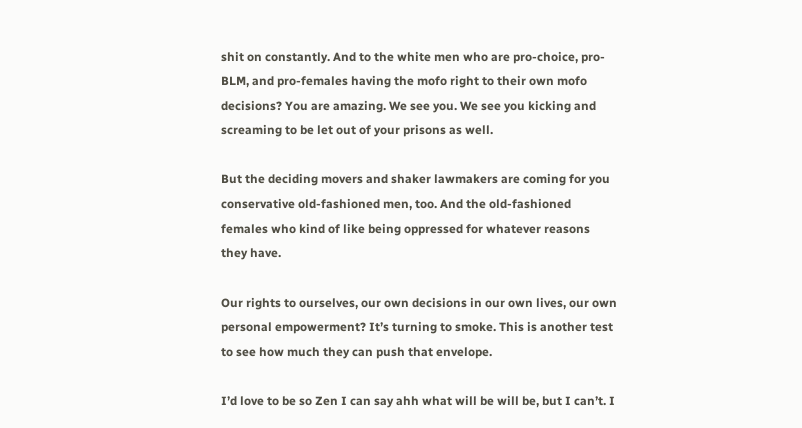shit on constantly. And to the white men who are pro-choice, pro-BLM, and pro-females having the mofo right to their own mofo decisions? You are amazing. We see you. We see you kicking and screaming to be let out of your prisons as well.

But the deciding movers and shaker lawmakers are coming for you conservative old-fashioned men, too. And the old-fashioned females who kind of like being oppressed for whatever reasons they have.

Our rights to ourselves, our own decisions in our own lives, our own personal empowerment? It’s turning to smoke. This is another test to see how much they can push that envelope.

I’d love to be so Zen I can say ahh what will be will be, but I can’t. I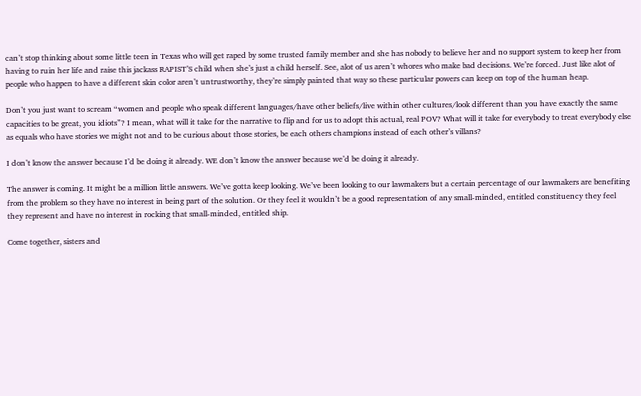can’t stop thinking about some little teen in Texas who will get raped by some trusted family member and she has nobody to believe her and no support system to keep her from having to ruin her life and raise this jackass RAPIST’S child when she’s just a child herself. See, alot of us aren’t whores who make bad decisions. We’re forced. Just like alot of people who happen to have a different skin color aren’t untrustworthy, they’re simply painted that way so these particular powers can keep on top of the human heap.

Don’t you just want to scream “women and people who speak different languages/have other beliefs/live within other cultures/look different than you have exactly the same capacities to be great, you idiots”? I mean, what will it take for the narrative to flip and for us to adopt this actual, real POV? What will it take for everybody to treat everybody else as equals who have stories we might not and to be curious about those stories, be each others champions instead of each other’s villans?

I don’t know the answer because I’d be doing it already. WE don’t know the answer because we’d be doing it already.

The answer is coming. It might be a million little answers. We’ve gotta keep looking. We’ve been looking to our lawmakers but a certain percentage of our lawmakers are benefiting from the problem so they have no interest in being part of the solution. Or they feel it wouldn’t be a good representation of any small-minded, entitled constituency they feel they represent and have no interest in rocking that small-minded, entitled ship.

Come together, sisters and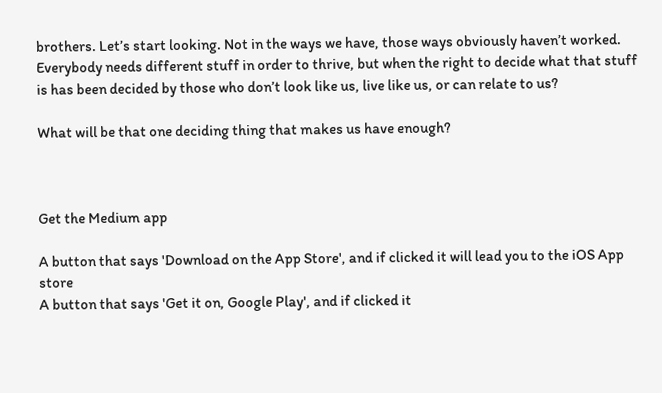brothers. Let’s start looking. Not in the ways we have, those ways obviously haven’t worked. Everybody needs different stuff in order to thrive, but when the right to decide what that stuff is has been decided by those who don’t look like us, live like us, or can relate to us?

What will be that one deciding thing that makes us have enough?



Get the Medium app

A button that says 'Download on the App Store', and if clicked it will lead you to the iOS App store
A button that says 'Get it on, Google Play', and if clicked it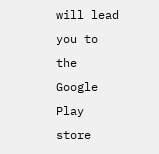will lead you to the Google Play store